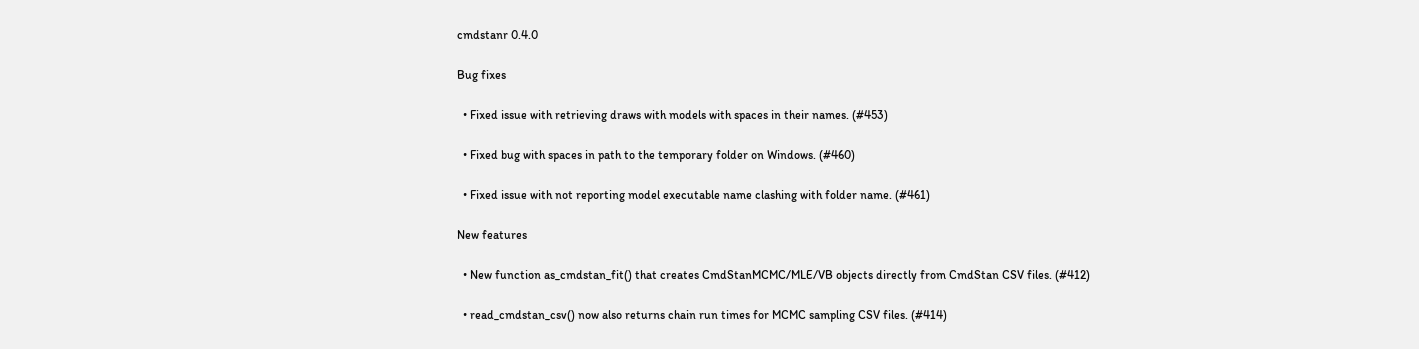cmdstanr 0.4.0

Bug fixes

  • Fixed issue with retrieving draws with models with spaces in their names. (#453)

  • Fixed bug with spaces in path to the temporary folder on Windows. (#460)

  • Fixed issue with not reporting model executable name clashing with folder name. (#461)

New features

  • New function as_cmdstan_fit() that creates CmdStanMCMC/MLE/VB objects directly from CmdStan CSV files. (#412)

  • read_cmdstan_csv() now also returns chain run times for MCMC sampling CSV files. (#414)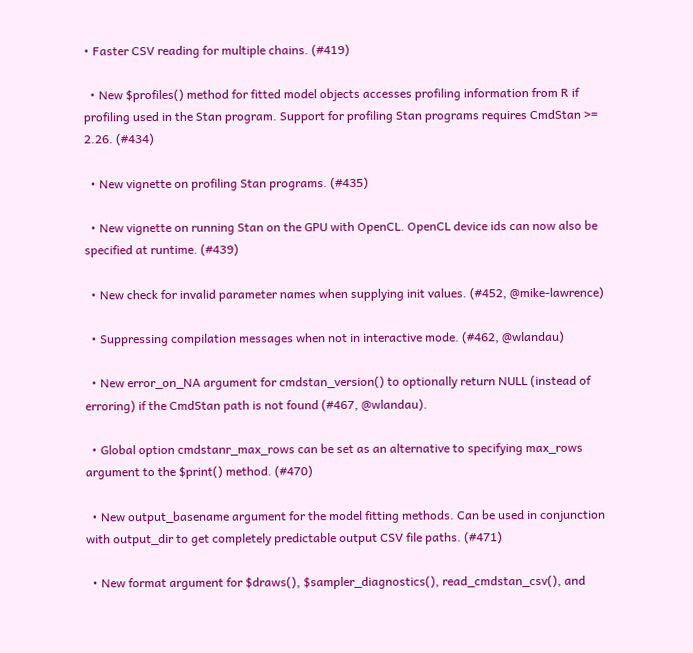• Faster CSV reading for multiple chains. (#419)

  • New $profiles() method for fitted model objects accesses profiling information from R if profiling used in the Stan program. Support for profiling Stan programs requires CmdStan >= 2.26. (#434)

  • New vignette on profiling Stan programs. (#435)

  • New vignette on running Stan on the GPU with OpenCL. OpenCL device ids can now also be specified at runtime. (#439)

  • New check for invalid parameter names when supplying init values. (#452, @mike-lawrence)

  • Suppressing compilation messages when not in interactive mode. (#462, @wlandau)

  • New error_on_NA argument for cmdstan_version() to optionally return NULL (instead of erroring) if the CmdStan path is not found (#467, @wlandau).

  • Global option cmdstanr_max_rows can be set as an alternative to specifying max_rows argument to the $print() method. (#470)

  • New output_basename argument for the model fitting methods. Can be used in conjunction with output_dir to get completely predictable output CSV file paths. (#471)

  • New format argument for $draws(), $sampler_diagnostics(), read_cmdstan_csv(), and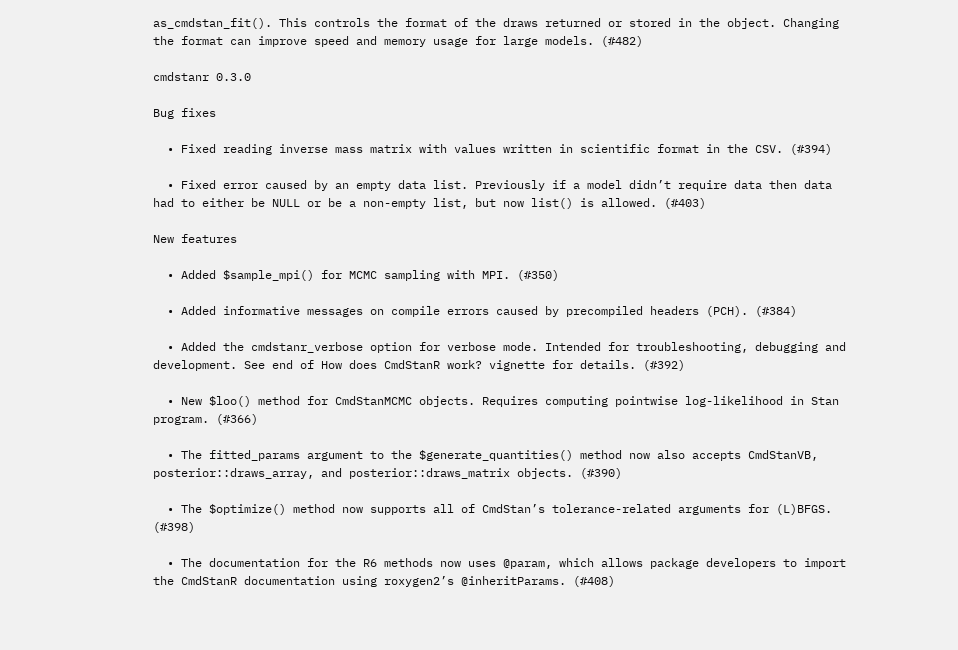as_cmdstan_fit(). This controls the format of the draws returned or stored in the object. Changing the format can improve speed and memory usage for large models. (#482)

cmdstanr 0.3.0

Bug fixes

  • Fixed reading inverse mass matrix with values written in scientific format in the CSV. (#394)

  • Fixed error caused by an empty data list. Previously if a model didn’t require data then data had to either be NULL or be a non-empty list, but now list() is allowed. (#403)

New features

  • Added $sample_mpi() for MCMC sampling with MPI. (#350)

  • Added informative messages on compile errors caused by precompiled headers (PCH). (#384)

  • Added the cmdstanr_verbose option for verbose mode. Intended for troubleshooting, debugging and development. See end of How does CmdStanR work? vignette for details. (#392)

  • New $loo() method for CmdStanMCMC objects. Requires computing pointwise log-likelihood in Stan program. (#366)

  • The fitted_params argument to the $generate_quantities() method now also accepts CmdStanVB, posterior::draws_array, and posterior::draws_matrix objects. (#390)

  • The $optimize() method now supports all of CmdStan’s tolerance-related arguments for (L)BFGS. (#398)

  • The documentation for the R6 methods now uses @param, which allows package developers to import the CmdStanR documentation using roxygen2’s @inheritParams. (#408)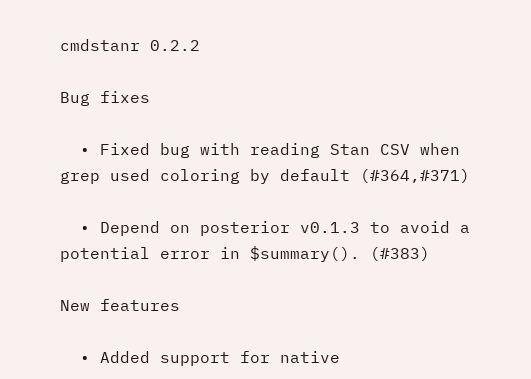cmdstanr 0.2.2

Bug fixes

  • Fixed bug with reading Stan CSV when grep used coloring by default (#364,#371)

  • Depend on posterior v0.1.3 to avoid a potential error in $summary(). (#383)

New features

  • Added support for native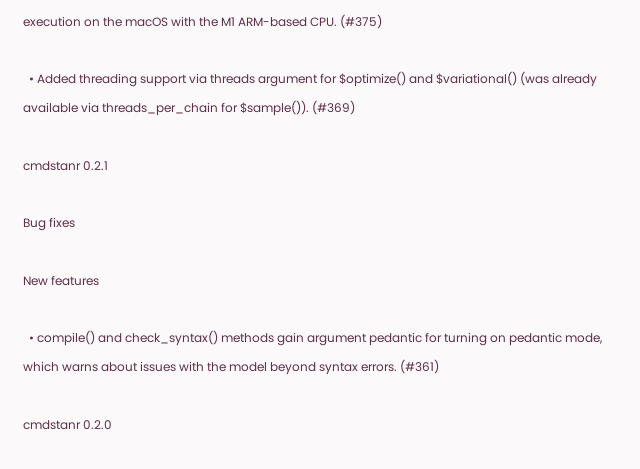execution on the macOS with the M1 ARM-based CPU. (#375)

  • Added threading support via threads argument for $optimize() and $variational() (was already available via threads_per_chain for $sample()). (#369)

cmdstanr 0.2.1

Bug fixes

New features

  • compile() and check_syntax() methods gain argument pedantic for turning on pedantic mode, which warns about issues with the model beyond syntax errors. (#361)

cmdstanr 0.2.0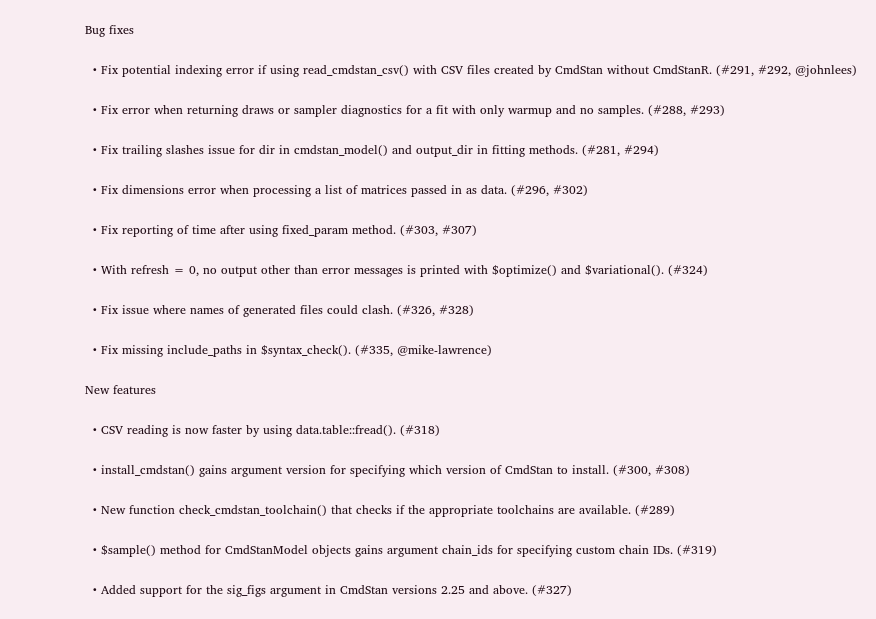Bug fixes

  • Fix potential indexing error if using read_cmdstan_csv() with CSV files created by CmdStan without CmdStanR. (#291, #292, @johnlees)

  • Fix error when returning draws or sampler diagnostics for a fit with only warmup and no samples. (#288, #293)

  • Fix trailing slashes issue for dir in cmdstan_model() and output_dir in fitting methods. (#281, #294)

  • Fix dimensions error when processing a list of matrices passed in as data. (#296, #302)

  • Fix reporting of time after using fixed_param method. (#303, #307)

  • With refresh = 0, no output other than error messages is printed with $optimize() and $variational(). (#324)

  • Fix issue where names of generated files could clash. (#326, #328)

  • Fix missing include_paths in $syntax_check(). (#335, @mike-lawrence)

New features

  • CSV reading is now faster by using data.table::fread(). (#318)

  • install_cmdstan() gains argument version for specifying which version of CmdStan to install. (#300, #308)

  • New function check_cmdstan_toolchain() that checks if the appropriate toolchains are available. (#289)

  • $sample() method for CmdStanModel objects gains argument chain_ids for specifying custom chain IDs. (#319)

  • Added support for the sig_figs argument in CmdStan versions 2.25 and above. (#327)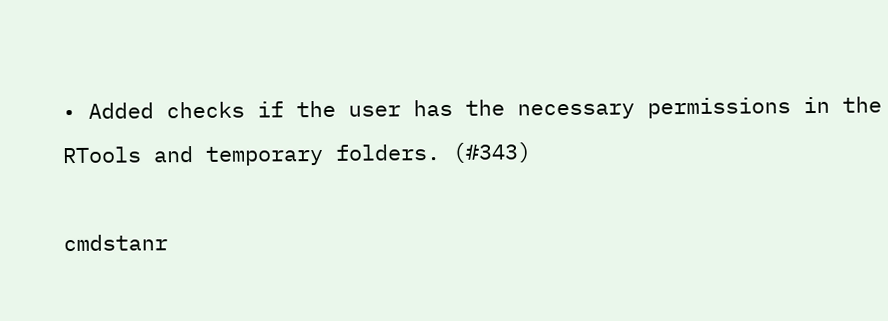• Added checks if the user has the necessary permissions in the RTools and temporary folders. (#343)

cmdstanr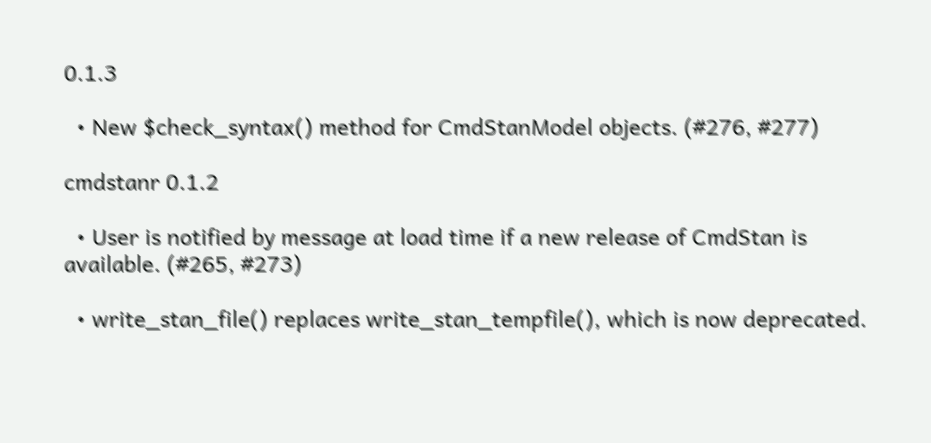0.1.3

  • New $check_syntax() method for CmdStanModel objects. (#276, #277)

cmdstanr 0.1.2

  • User is notified by message at load time if a new release of CmdStan is available. (#265, #273)

  • write_stan_file() replaces write_stan_tempfile(), which is now deprecated.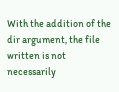With the addition of the dir argument, the file written is not necessarily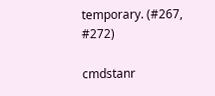temporary. (#267, #272)

cmdstanr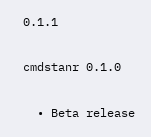0.1.1

cmdstanr 0.1.0

  • Beta release